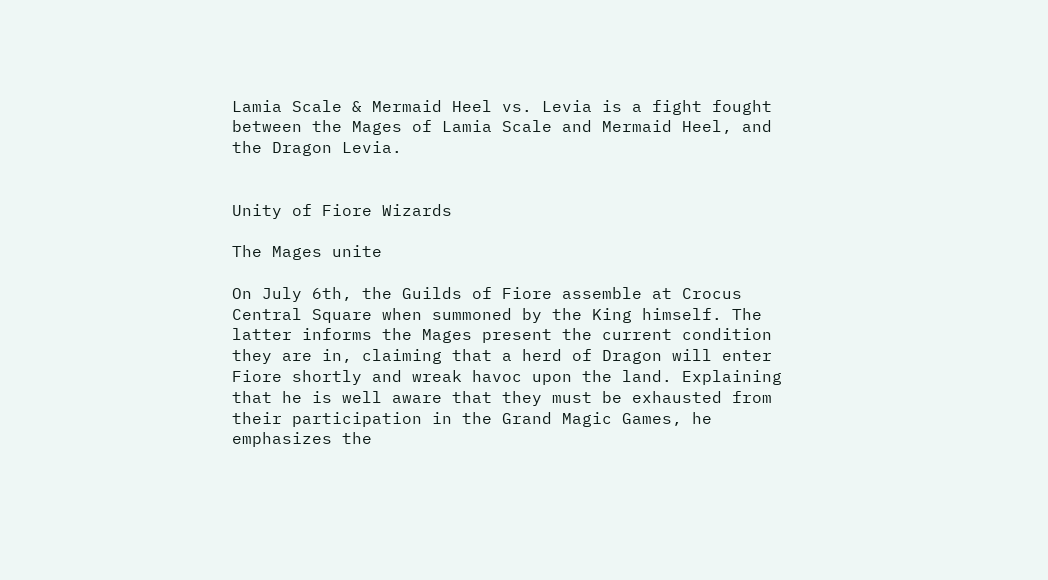Lamia Scale & Mermaid Heel vs. Levia is a fight fought between the Mages of Lamia Scale and Mermaid Heel, and the Dragon Levia.


Unity of Fiore Wizards

The Mages unite

On July 6th, the Guilds of Fiore assemble at Crocus Central Square when summoned by the King himself. The latter informs the Mages present the current condition they are in, claiming that a herd of Dragon will enter Fiore shortly and wreak havoc upon the land. Explaining that he is well aware that they must be exhausted from their participation in the Grand Magic Games, he emphasizes the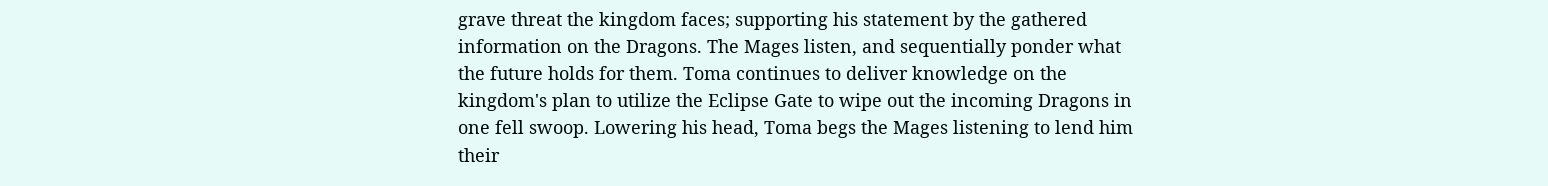grave threat the kingdom faces; supporting his statement by the gathered information on the Dragons. The Mages listen, and sequentially ponder what the future holds for them. Toma continues to deliver knowledge on the kingdom's plan to utilize the Eclipse Gate to wipe out the incoming Dragons in one fell swoop. Lowering his head, Toma begs the Mages listening to lend him their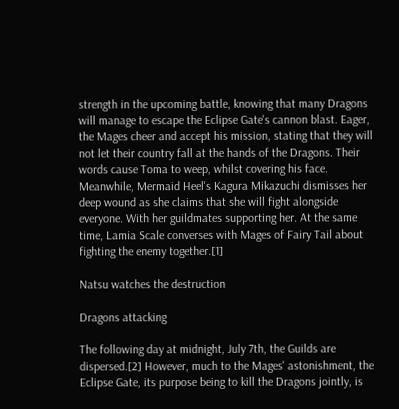strength in the upcoming battle, knowing that many Dragons will manage to escape the Eclipse Gate's cannon blast. Eager, the Mages cheer and accept his mission, stating that they will not let their country fall at the hands of the Dragons. Their words cause Toma to weep, whilst covering his face. Meanwhile, Mermaid Heel's Kagura Mikazuchi dismisses her deep wound as she claims that she will fight alongside everyone. With her guildmates supporting her. At the same time, Lamia Scale converses with Mages of Fairy Tail about fighting the enemy together.[1]

Natsu watches the destruction

Dragons attacking

The following day at midnight, July 7th, the Guilds are dispersed.[2] However, much to the Mages' astonishment, the Eclipse Gate, its purpose being to kill the Dragons jointly, is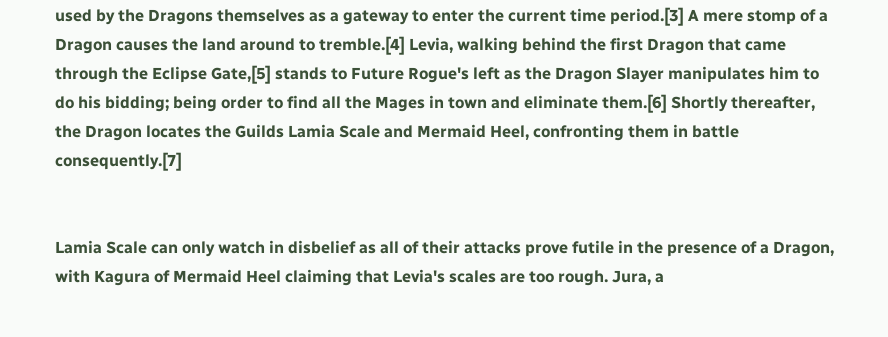used by the Dragons themselves as a gateway to enter the current time period.[3] A mere stomp of a Dragon causes the land around to tremble.[4] Levia, walking behind the first Dragon that came through the Eclipse Gate,[5] stands to Future Rogue's left as the Dragon Slayer manipulates him to do his bidding; being order to find all the Mages in town and eliminate them.[6] Shortly thereafter, the Dragon locates the Guilds Lamia Scale and Mermaid Heel, confronting them in battle consequently.[7]


Lamia Scale can only watch in disbelief as all of their attacks prove futile in the presence of a Dragon, with Kagura of Mermaid Heel claiming that Levia's scales are too rough. Jura, a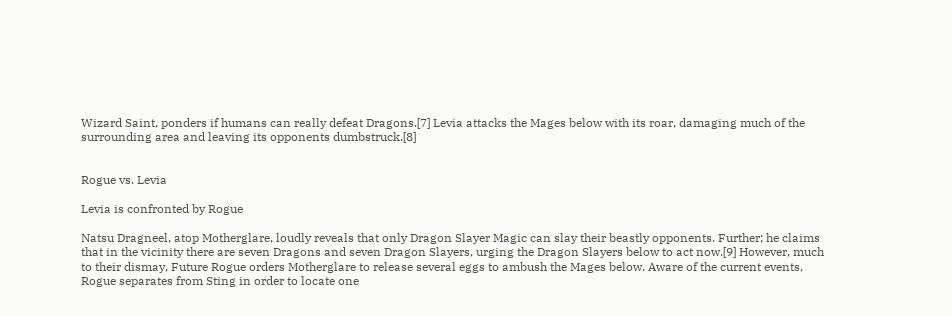Wizard Saint, ponders if humans can really defeat Dragons.[7] Levia attacks the Mages below with its roar, damaging much of the surrounding area and leaving its opponents dumbstruck.[8]


Rogue vs. Levia

Levia is confronted by Rogue

Natsu Dragneel, atop Motherglare, loudly reveals that only Dragon Slayer Magic can slay their beastly opponents. Further; he claims that in the vicinity there are seven Dragons and seven Dragon Slayers, urging the Dragon Slayers below to act now.[9] However, much to their dismay, Future Rogue orders Motherglare to release several eggs to ambush the Mages below. Aware of the current events, Rogue separates from Sting in order to locate one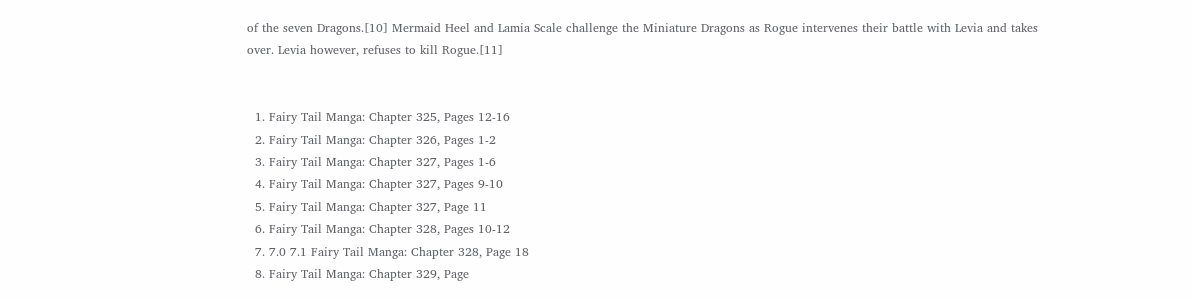of the seven Dragons.[10] Mermaid Heel and Lamia Scale challenge the Miniature Dragons as Rogue intervenes their battle with Levia and takes over. Levia however, refuses to kill Rogue.[11]


  1. Fairy Tail Manga: Chapter 325, Pages 12-16
  2. Fairy Tail Manga: Chapter 326, Pages 1-2
  3. Fairy Tail Manga: Chapter 327, Pages 1-6
  4. Fairy Tail Manga: Chapter 327, Pages 9-10
  5. Fairy Tail Manga: Chapter 327, Page 11
  6. Fairy Tail Manga: Chapter 328, Pages 10-12
  7. 7.0 7.1 Fairy Tail Manga: Chapter 328, Page 18
  8. Fairy Tail Manga: Chapter 329, Page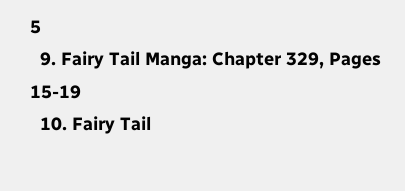5
  9. Fairy Tail Manga: Chapter 329, Pages 15-19
  10. Fairy Tail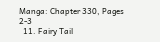Manga: Chapter 330, Pages 2-3
  11. Fairy Tail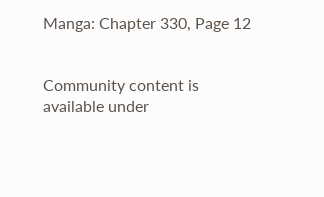Manga: Chapter 330, Page 12


Community content is available under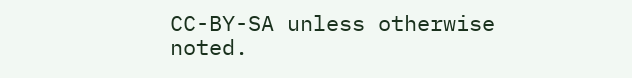CC-BY-SA unless otherwise noted.